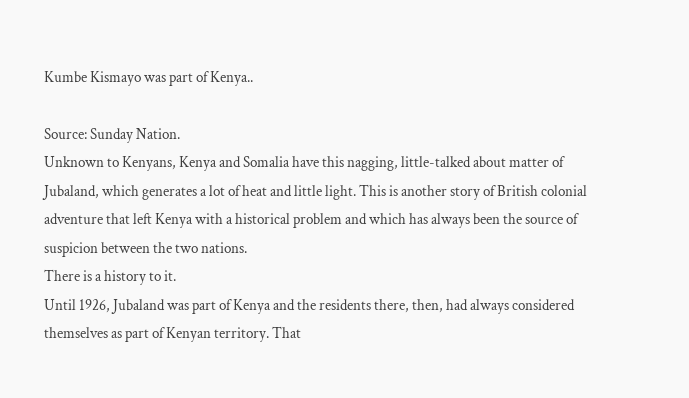Kumbe Kismayo was part of Kenya..

Source: Sunday Nation.
Unknown to Kenyans, Kenya and Somalia have this nagging, little-talked about matter of Jubaland, which generates a lot of heat and little light. This is another story of British colonial adventure that left Kenya with a historical problem and which has always been the source of suspicion between the two nations.
There is a history to it.
Until 1926, Jubaland was part of Kenya and the residents there, then, had always considered themselves as part of Kenyan territory. That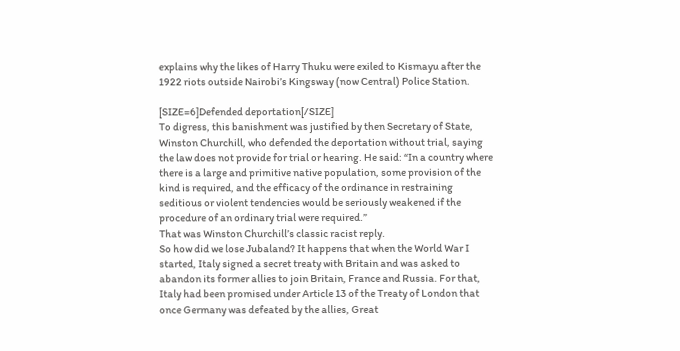explains why the likes of Harry Thuku were exiled to Kismayu after the 1922 riots outside Nairobi’s Kingsway (now Central) Police Station.

[SIZE=6]Defended deportation[/SIZE]
To digress, this banishment was justified by then Secretary of State, Winston Churchill, who defended the deportation without trial, saying the law does not provide for trial or hearing. He said: “In a country where there is a large and primitive native population, some provision of the kind is required, and the efficacy of the ordinance in restraining seditious or violent tendencies would be seriously weakened if the procedure of an ordinary trial were required.”
That was Winston Churchill’s classic racist reply.
So how did we lose Jubaland? It happens that when the World War I started, Italy signed a secret treaty with Britain and was asked to abandon its former allies to join Britain, France and Russia. For that, Italy had been promised under Article 13 of the Treaty of London that once Germany was defeated by the allies, Great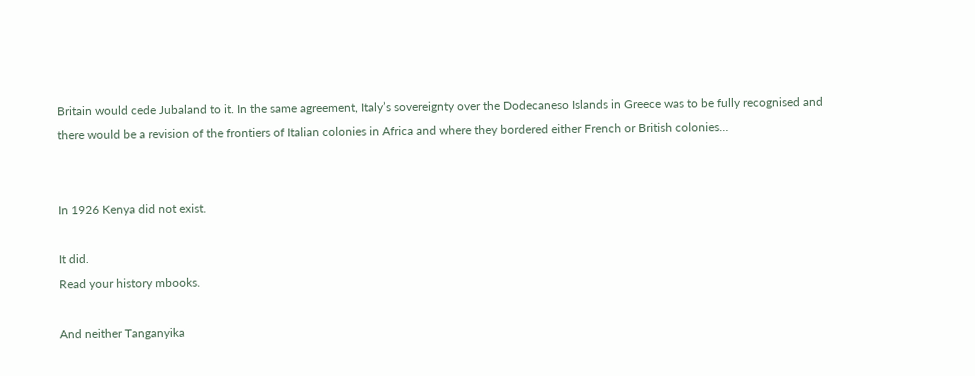Britain would cede Jubaland to it. In the same agreement, Italy’s sovereignty over the Dodecaneso Islands in Greece was to be fully recognised and there would be a revision of the frontiers of Italian colonies in Africa and where they bordered either French or British colonies…


In 1926 Kenya did not exist.

It did.
Read your history mbooks.

And neither Tanganyika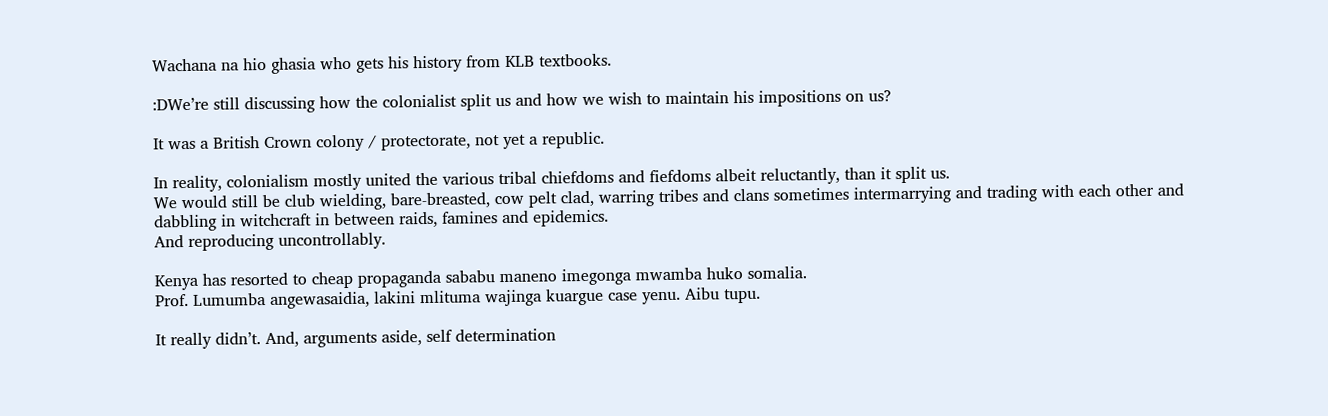Wachana na hio ghasia who gets his history from KLB textbooks.

:DWe’re still discussing how the colonialist split us and how we wish to maintain his impositions on us?

It was a British Crown colony / protectorate, not yet a republic.

In reality, colonialism mostly united the various tribal chiefdoms and fiefdoms albeit reluctantly, than it split us.
We would still be club wielding, bare-breasted, cow pelt clad, warring tribes and clans sometimes intermarrying and trading with each other and dabbling in witchcraft in between raids, famines and epidemics.
And reproducing uncontrollably.

Kenya has resorted to cheap propaganda sababu maneno imegonga mwamba huko somalia.
Prof. Lumumba angewasaidia, lakini mlituma wajinga kuargue case yenu. Aibu tupu.

It really didn’t. And, arguments aside, self determination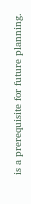is a prerequisite for future planning.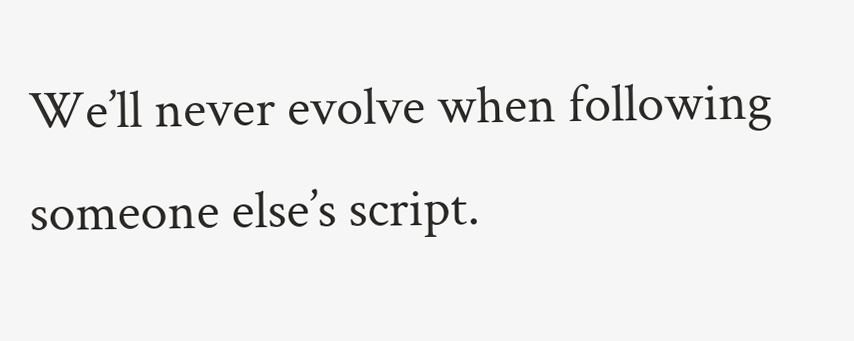We’ll never evolve when following someone else’s script.